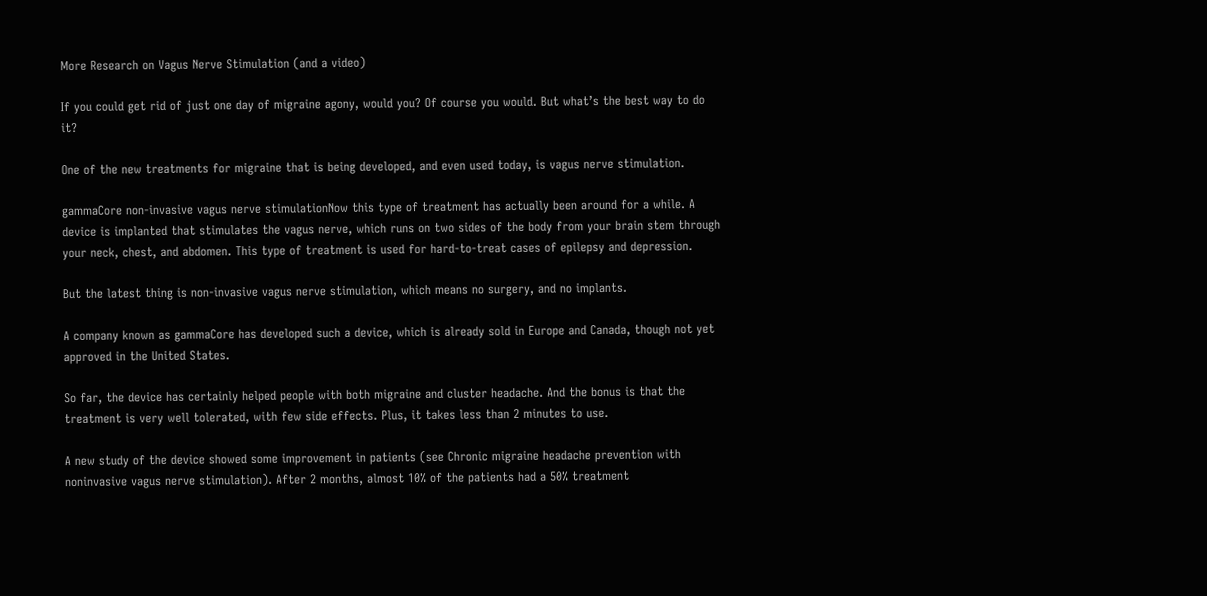More Research on Vagus Nerve Stimulation (and a video)

If you could get rid of just one day of migraine agony, would you? Of course you would. But what’s the best way to do it?

One of the new treatments for migraine that is being developed, and even used today, is vagus nerve stimulation.

gammaCore non-invasive vagus nerve stimulationNow this type of treatment has actually been around for a while. A device is implanted that stimulates the vagus nerve, which runs on two sides of the body from your brain stem through your neck, chest, and abdomen. This type of treatment is used for hard-to-treat cases of epilepsy and depression.

But the latest thing is non-invasive vagus nerve stimulation, which means no surgery, and no implants.

A company known as gammaCore has developed such a device, which is already sold in Europe and Canada, though not yet approved in the United States.

So far, the device has certainly helped people with both migraine and cluster headache. And the bonus is that the treatment is very well tolerated, with few side effects. Plus, it takes less than 2 minutes to use.

A new study of the device showed some improvement in patients (see Chronic migraine headache prevention with noninvasive vagus nerve stimulation). After 2 months, almost 10% of the patients had a 50% treatment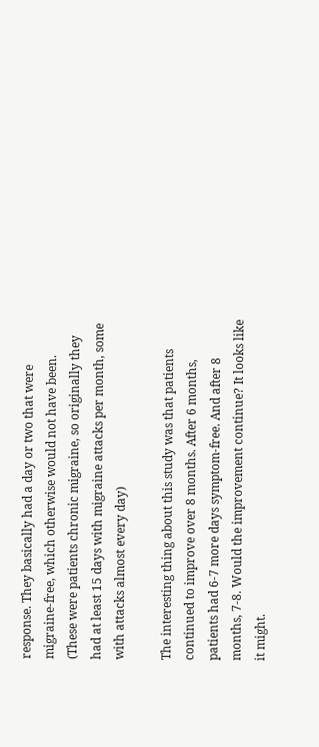response. They basically had a day or two that were migraine-free, which otherwise would not have been. (These were patients chronic migraine, so originally they had at least 15 days with migraine attacks per month, some with attacks almost every day)

The interesting thing about this study was that patients continued to improve over 8 months. After 6 months, patients had 6-7 more days symptom-free. And after 8 months, 7-8. Would the improvement continue? It looks like it might.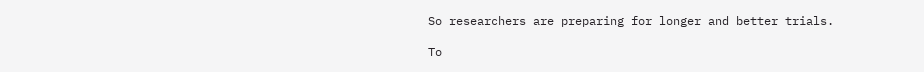So researchers are preparing for longer and better trials.

To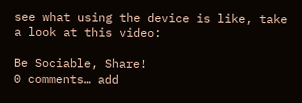see what using the device is like, take a look at this video:

Be Sociable, Share!
0 comments… add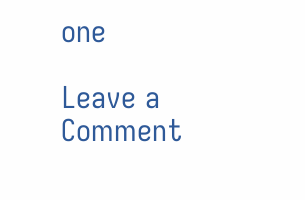one

Leave a Comment